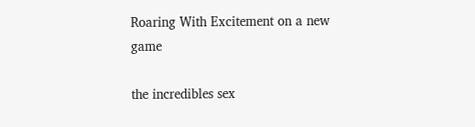Roaring With Excitement on a new game

the incredibles sex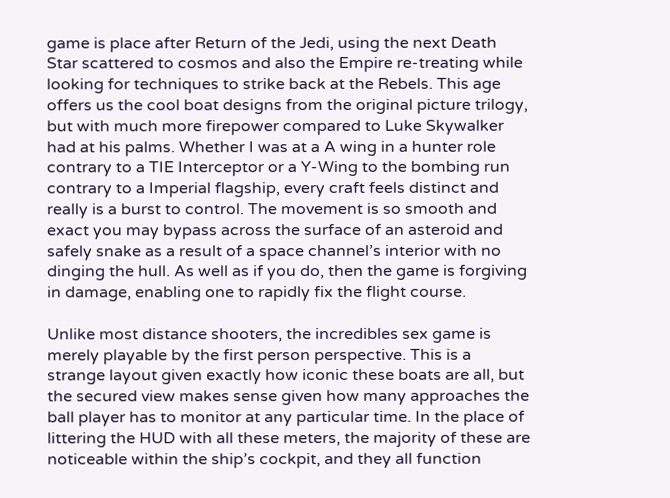game is place after Return of the Jedi, using the next Death Star scattered to cosmos and also the Empire re-treating while looking for techniques to strike back at the Rebels. This age offers us the cool boat designs from the original picture trilogy, but with much more firepower compared to Luke Skywalker had at his palms. Whether I was at a A wing in a hunter role contrary to a TIE Interceptor or a Y-Wing to the bombing run contrary to a Imperial flagship, every craft feels distinct and really is a burst to control. The movement is so smooth and exact you may bypass across the surface of an asteroid and safely snake as a result of a space channel’s interior with no dinging the hull. As well as if you do, then the game is forgiving in damage, enabling one to rapidly fix the flight course.

Unlike most distance shooters, the incredibles sex game is merely playable by the first person perspective. This is a strange layout given exactly how iconic these boats are all, but the secured view makes sense given how many approaches the ball player has to monitor at any particular time. In the place of littering the HUD with all these meters, the majority of these are noticeable within the ship’s cockpit, and they all function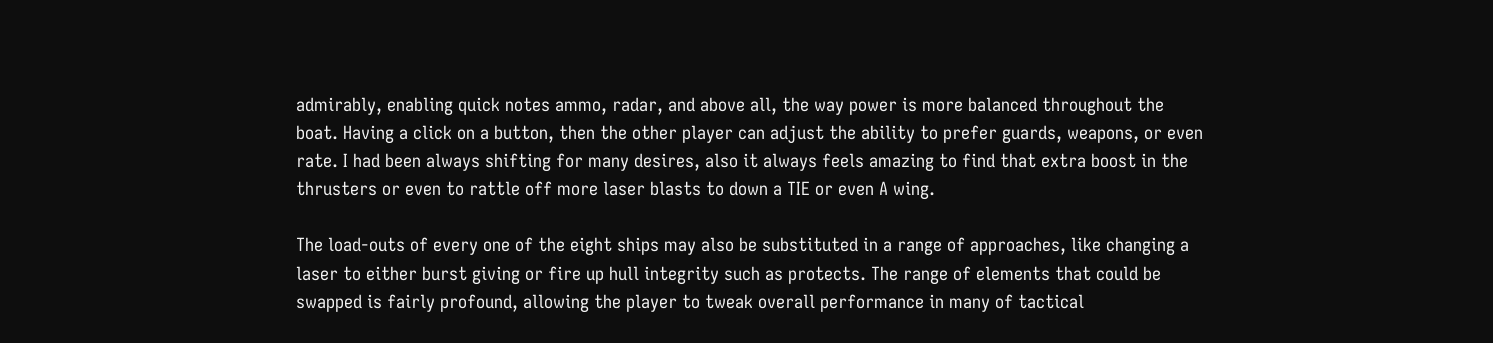admirably, enabling quick notes ammo, radar, and above all, the way power is more balanced throughout the boat. Having a click on a button, then the other player can adjust the ability to prefer guards, weapons, or even rate. I had been always shifting for many desires, also it always feels amazing to find that extra boost in the thrusters or even to rattle off more laser blasts to down a TIE or even A wing.

The load-outs of every one of the eight ships may also be substituted in a range of approaches, like changing a laser to either burst giving or fire up hull integrity such as protects. The range of elements that could be swapped is fairly profound, allowing the player to tweak overall performance in many of tactical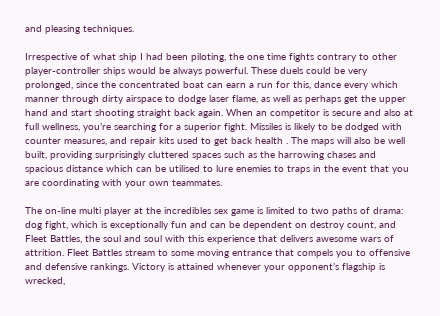and pleasing techniques.

Irrespective of what ship I had been piloting, the one time fights contrary to other player-controller ships would be always powerful. These duels could be very prolonged, since the concentrated boat can earn a run for this, dance every which manner through dirty airspace to dodge laser flame, as well as perhaps get the upper hand and start shooting straight back again. When an competitor is secure and also at full wellness, you’re searching for a superior fight. Missiles is likely to be dodged with counter measures, and repair kits used to get back health . The maps will also be well built, providing surprisingly cluttered spaces such as the harrowing chases and spacious distance which can be utilised to lure enemies to traps in the event that you are coordinating with your own teammates.

The on-line multi player at the incredibles sex game is limited to two paths of drama: dog fight, which is exceptionally fun and can be dependent on destroy count, and Fleet Battles, the soul and soul with this experience that delivers awesome wars of attrition. Fleet Battles stream to some moving entrance that compels you to offensive and defensive rankings. Victory is attained whenever your opponent’s flagship is wrecked,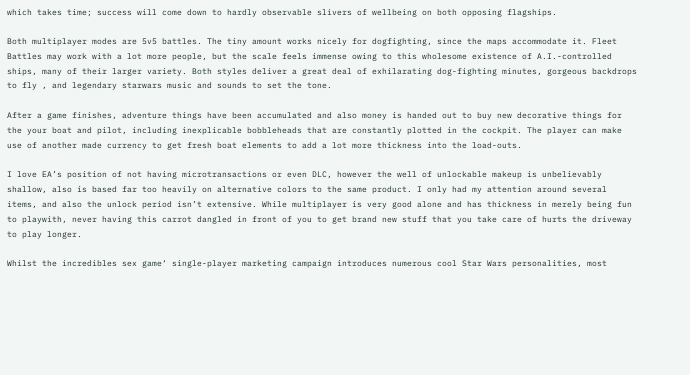which takes time; success will come down to hardly observable slivers of wellbeing on both opposing flagships.

Both multiplayer modes are 5v5 battles. The tiny amount works nicely for dogfighting, since the maps accommodate it. Fleet Battles may work with a lot more people, but the scale feels immense owing to this wholesome existence of A.I.-controlled ships, many of their larger variety. Both styles deliver a great deal of exhilarating dog-fighting minutes, gorgeous backdrops to fly , and legendary starwars music and sounds to set the tone.

After a game finishes, adventure things have been accumulated and also money is handed out to buy new decorative things for the your boat and pilot, including inexplicable bobbleheads that are constantly plotted in the cockpit. The player can make use of another made currency to get fresh boat elements to add a lot more thickness into the load-outs.

I love EA’s position of not having microtransactions or even DLC, however the well of unlockable makeup is unbelievably shallow, also is based far too heavily on alternative colors to the same product. I only had my attention around several items, and also the unlock period isn’t extensive. While multiplayer is very good alone and has thickness in merely being fun to playwith, never having this carrot dangled in front of you to get brand new stuff that you take care of hurts the driveway to play longer.

Whilst the incredibles sex game‘ single-player marketing campaign introduces numerous cool Star Wars personalities, most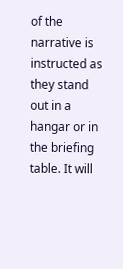of the narrative is instructed as they stand out in a hangar or in the briefing table. It will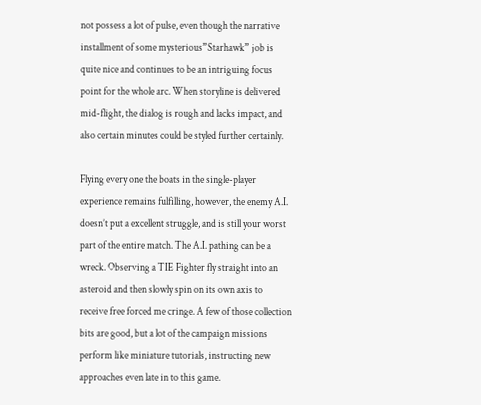not possess a lot of pulse, even though the narrative installment of some mysterious”Starhawk” job is quite nice and continues to be an intriguing focus point for the whole arc. When storyline is delivered mid-flight, the dialog is rough and lacks impact, and also certain minutes could be styled further certainly.

Flying every one the boats in the single-player experience remains fulfilling, however, the enemy A.I. doesn’t put a excellent struggle, and is still your worst part of the entire match. The A.I. pathing can be a wreck. Observing a TIE Fighter fly straight into an asteroid and then slowly spin on its own axis to receive free forced me cringe. A few of those collection bits are good, but a lot of the campaign missions perform like miniature tutorials, instructing new approaches even late in to this game.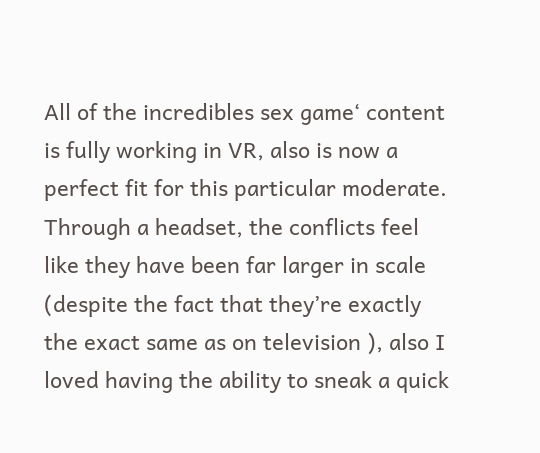All of the incredibles sex game‘ content is fully working in VR, also is now a perfect fit for this particular moderate. Through a headset, the conflicts feel like they have been far larger in scale (despite the fact that they’re exactly the exact same as on television ), also I loved having the ability to sneak a quick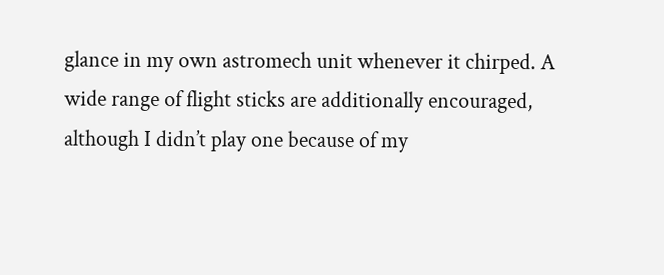glance in my own astromech unit whenever it chirped. A wide range of flight sticks are additionally encouraged, although I didn’t play one because of my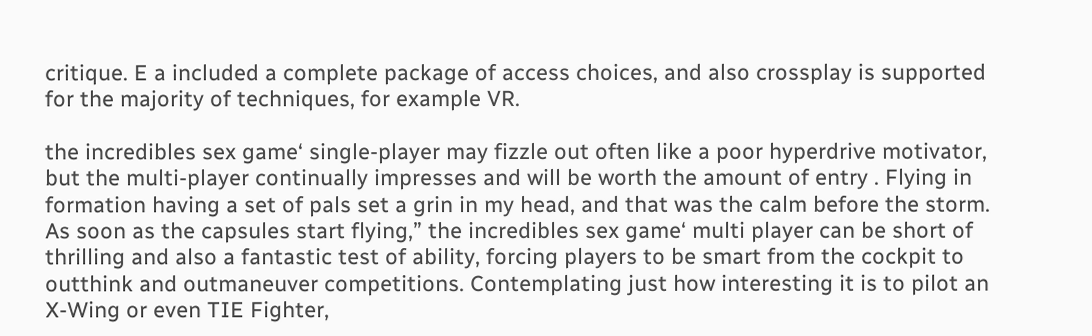critique. E a included a complete package of access choices, and also crossplay is supported for the majority of techniques, for example VR.

the incredibles sex game‘ single-player may fizzle out often like a poor hyperdrive motivator, but the multi-player continually impresses and will be worth the amount of entry . Flying in formation having a set of pals set a grin in my head, and that was the calm before the storm. As soon as the capsules start flying,” the incredibles sex game‘ multi player can be short of thrilling and also a fantastic test of ability, forcing players to be smart from the cockpit to outthink and outmaneuver competitions. Contemplating just how interesting it is to pilot an X-Wing or even TIE Fighter,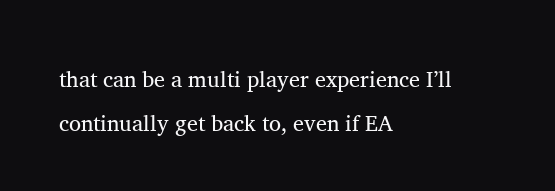that can be a multi player experience I’ll continually get back to, even if EA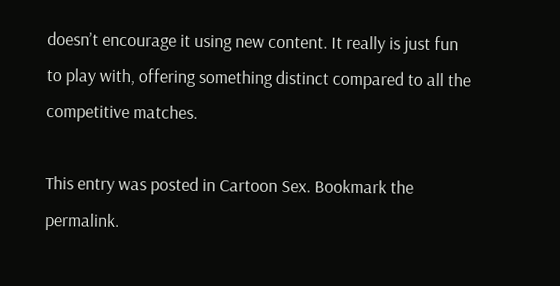doesn’t encourage it using new content. It really is just fun to play with, offering something distinct compared to all the competitive matches.

This entry was posted in Cartoon Sex. Bookmark the permalink.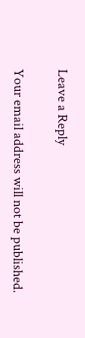Leave a Reply

Your email address will not be published.